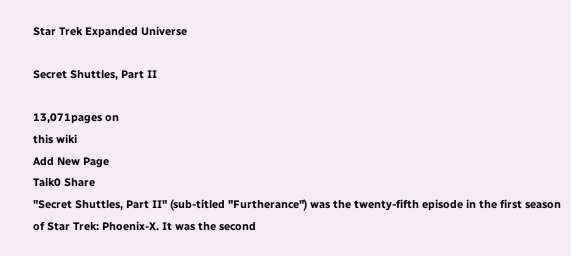Star Trek Expanded Universe

Secret Shuttles, Part II

13,071pages on
this wiki
Add New Page
Talk0 Share
"Secret Shuttles, Part II" (sub-titled "Furtherance") was the twenty-fifth episode in the first season of Star Trek: Phoenix-X. It was the second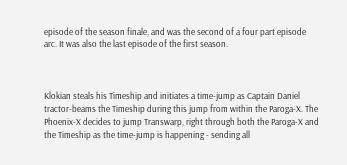episode of the season finale, and was the second of a four part episode arc. It was also the last episode of the first season.



Klokian steals his Timeship and initiates a time-jump as Captain Daniel tractor-beams the Timeship during this jump from within the Paroga-X. The Phoenix-X decides to jump Transwarp, right through both the Paroga-X and the Timeship as the time-jump is happening - sending all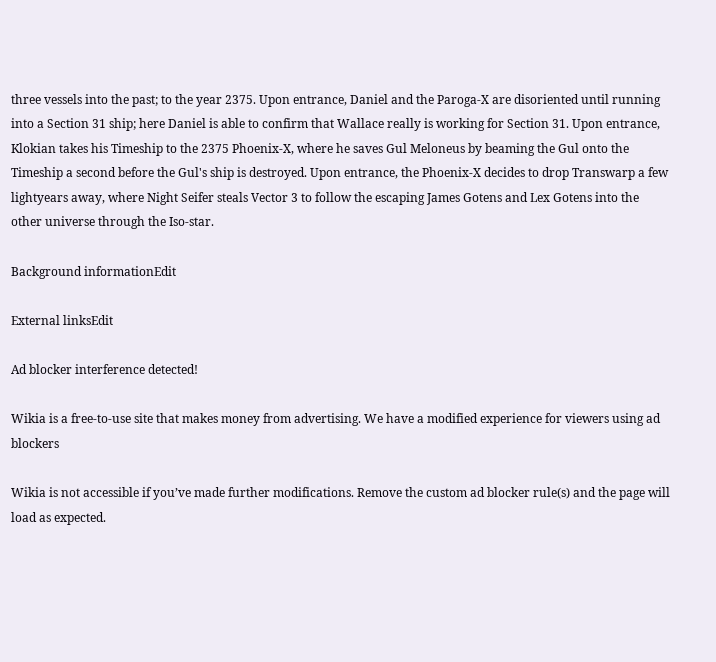three vessels into the past; to the year 2375. Upon entrance, Daniel and the Paroga-X are disoriented until running into a Section 31 ship; here Daniel is able to confirm that Wallace really is working for Section 31. Upon entrance, Klokian takes his Timeship to the 2375 Phoenix-X, where he saves Gul Meloneus by beaming the Gul onto the Timeship a second before the Gul's ship is destroyed. Upon entrance, the Phoenix-X decides to drop Transwarp a few lightyears away, where Night Seifer steals Vector 3 to follow the escaping James Gotens and Lex Gotens into the other universe through the Iso-star.

Background informationEdit

External linksEdit

Ad blocker interference detected!

Wikia is a free-to-use site that makes money from advertising. We have a modified experience for viewers using ad blockers

Wikia is not accessible if you’ve made further modifications. Remove the custom ad blocker rule(s) and the page will load as expected.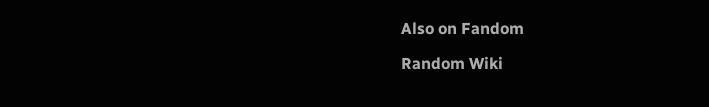Also on Fandom

Random Wiki